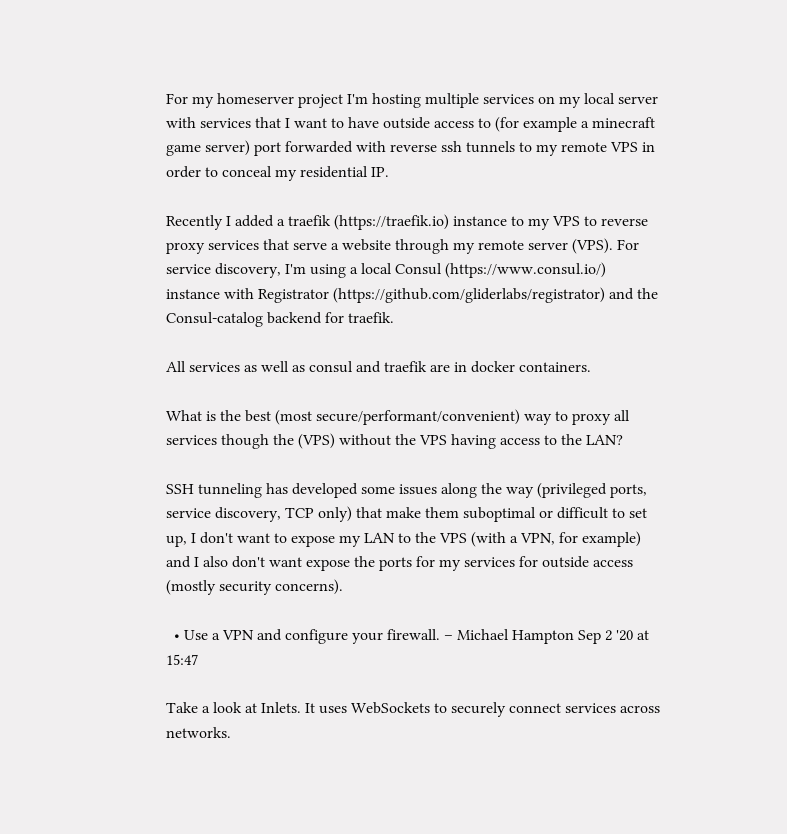For my homeserver project I'm hosting multiple services on my local server with services that I want to have outside access to (for example a minecraft game server) port forwarded with reverse ssh tunnels to my remote VPS in order to conceal my residential IP.

Recently I added a traefik (https://traefik.io) instance to my VPS to reverse proxy services that serve a website through my remote server (VPS). For service discovery, I'm using a local Consul (https://www.consul.io/) instance with Registrator (https://github.com/gliderlabs/registrator) and the Consul-catalog backend for traefik.

All services as well as consul and traefik are in docker containers.

What is the best (most secure/performant/convenient) way to proxy all services though the (VPS) without the VPS having access to the LAN?

SSH tunneling has developed some issues along the way (privileged ports, service discovery, TCP only) that make them suboptimal or difficult to set up, I don't want to expose my LAN to the VPS (with a VPN, for example) and I also don't want expose the ports for my services for outside access (mostly security concerns).

  • Use a VPN and configure your firewall. – Michael Hampton Sep 2 '20 at 15:47

Take a look at Inlets. It uses WebSockets to securely connect services across networks.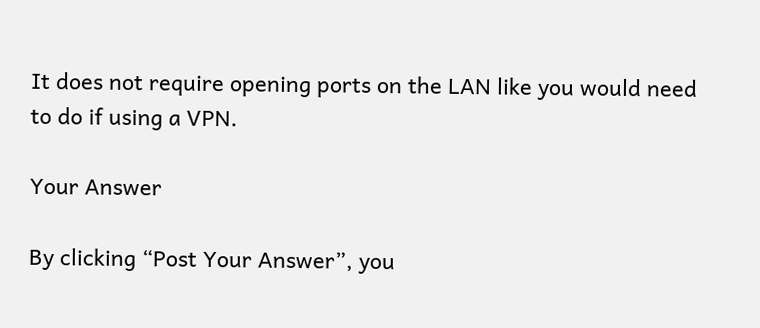It does not require opening ports on the LAN like you would need to do if using a VPN.

Your Answer

By clicking “Post Your Answer”, you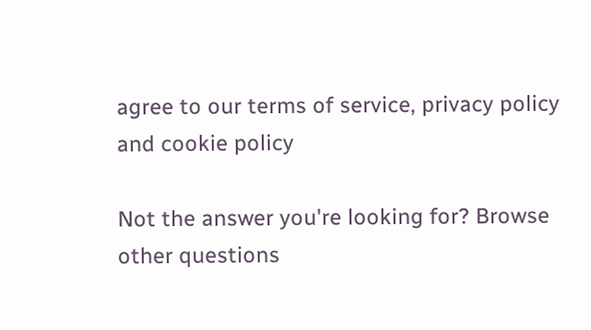agree to our terms of service, privacy policy and cookie policy

Not the answer you're looking for? Browse other questions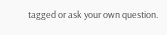tagged or ask your own question.